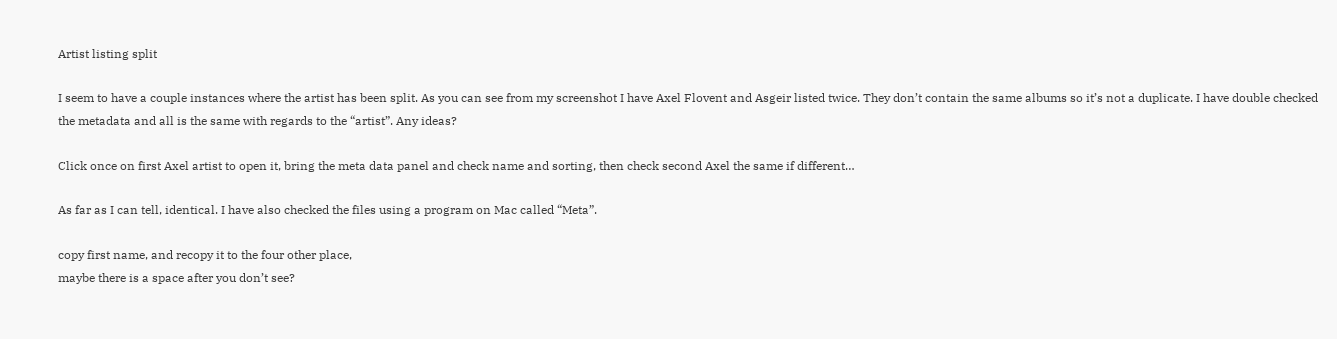Artist listing split

I seem to have a couple instances where the artist has been split. As you can see from my screenshot I have Axel Flovent and Asgeir listed twice. They don’t contain the same albums so it’s not a duplicate. I have double checked the metadata and all is the same with regards to the “artist”. Any ideas?

Click once on first Axel artist to open it, bring the meta data panel and check name and sorting, then check second Axel the same if different…

As far as I can tell, identical. I have also checked the files using a program on Mac called “Meta”.

copy first name, and recopy it to the four other place,
maybe there is a space after you don’t see?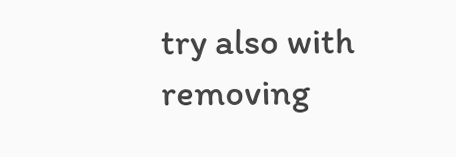try also with removing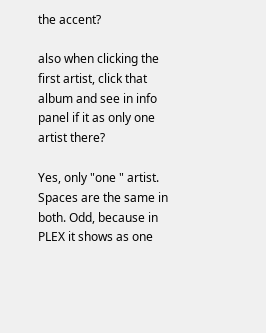the accent?

also when clicking the first artist, click that album and see in info panel if it as only one artist there?

Yes, only "one " artist. Spaces are the same in both. Odd, because in PLEX it shows as one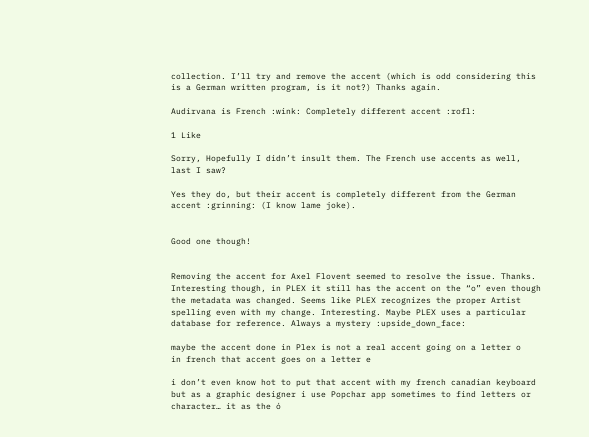collection. I’ll try and remove the accent (which is odd considering this is a German written program, is it not?) Thanks again.

Audirvana is French :wink: Completely different accent :rofl:

1 Like

Sorry, Hopefully I didn’t insult them. The French use accents as well, last I saw?

Yes they do, but their accent is completely different from the German accent :grinning: (I know lame joke).


Good one though!


Removing the accent for Axel Flovent seemed to resolve the issue. Thanks. Interesting though, in PLEX it still has the accent on the “o” even though the metadata was changed. Seems like PLEX recognizes the proper Artist spelling even with my change. Interesting. Maybe PLEX uses a particular database for reference. Always a mystery :upside_down_face:

maybe the accent done in Plex is not a real accent going on a letter o
in french that accent goes on a letter e

i don’t even know hot to put that accent with my french canadian keyboard but as a graphic designer i use Popchar app sometimes to find letters or character… it as the ó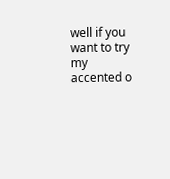well if you want to try my accented o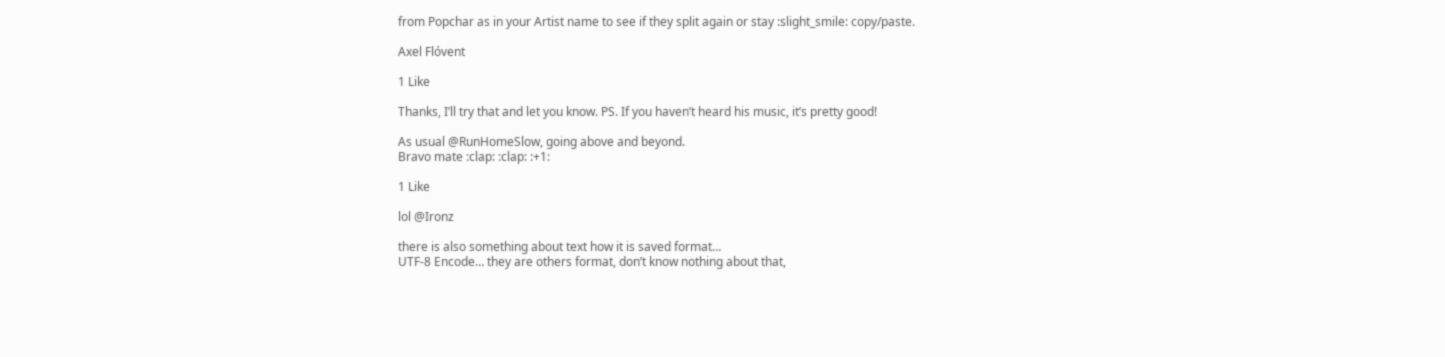from Popchar as in your Artist name to see if they split again or stay :slight_smile: copy/paste.

Axel Flóvent

1 Like

Thanks, I’ll try that and let you know. PS. If you haven’t heard his music, it’s pretty good!

As usual @RunHomeSlow, going above and beyond.
Bravo mate :clap: :clap: :+1:

1 Like

lol @Ironz

there is also something about text how it is saved format…
UTF-8 Encode… they are others format, don’t know nothing about that,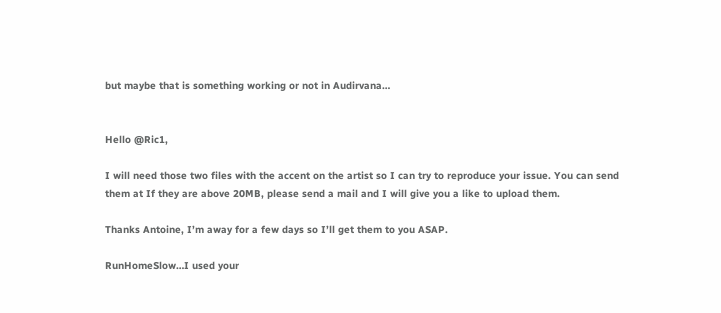but maybe that is something working or not in Audirvana…


Hello @Ric1,

I will need those two files with the accent on the artist so I can try to reproduce your issue. You can send them at If they are above 20MB, please send a mail and I will give you a like to upload them.

Thanks Antoine, I’m away for a few days so I’ll get them to you ASAP.

RunHomeSlow…I used your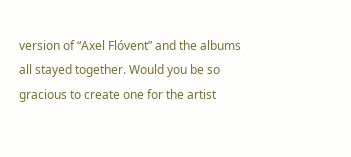version of “Axel Flóvent” and the albums all stayed together. Would you be so gracious to create one for the artist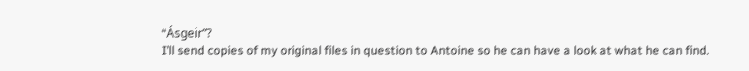“Ásgeir”?
I’ll send copies of my original files in question to Antoine so he can have a look at what he can find.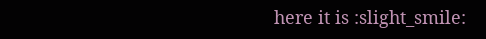here it is :slight_smile: